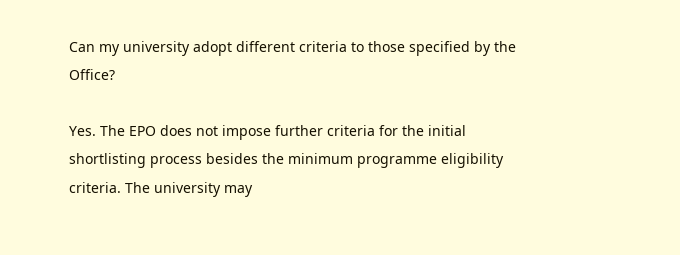Can my university adopt different criteria to those specified by the Office?

Yes. The EPO does not impose further criteria for the initial shortlisting process besides the minimum programme eligibility criteria. The university may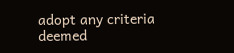adopt any criteria deemed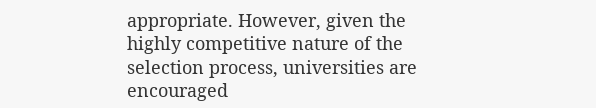appropriate. However, given the highly competitive nature of the selection process, universities are encouraged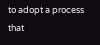to adopt a process that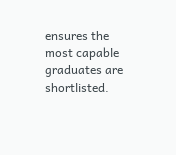ensures the most capable graduates are shortlisted.